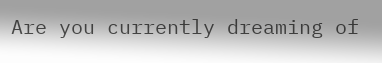Are you currently dreaming of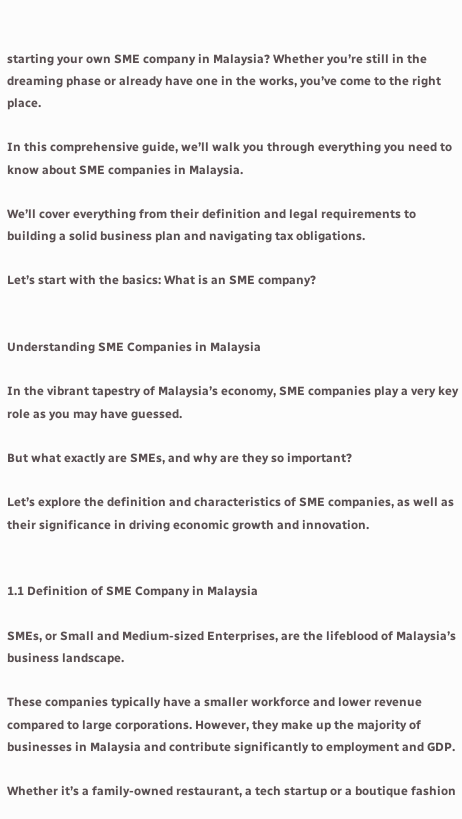starting your own SME company in Malaysia? Whether you’re still in the dreaming phase or already have one in the works, you’ve come to the right place.

In this comprehensive guide, we’ll walk you through everything you need to know about SME companies in Malaysia.

We’ll cover everything from their definition and legal requirements to building a solid business plan and navigating tax obligations.

Let’s start with the basics: What is an SME company?


Understanding SME Companies in Malaysia

In the vibrant tapestry of Malaysia’s economy, SME companies play a very key role as you may have guessed.

But what exactly are SMEs, and why are they so important?

Let’s explore the definition and characteristics of SME companies, as well as their significance in driving economic growth and innovation.


1.1 Definition of SME Company in Malaysia

SMEs, or Small and Medium-sized Enterprises, are the lifeblood of Malaysia’s business landscape.

These companies typically have a smaller workforce and lower revenue compared to large corporations. However, they make up the majority of businesses in Malaysia and contribute significantly to employment and GDP.

Whether it’s a family-owned restaurant, a tech startup or a boutique fashion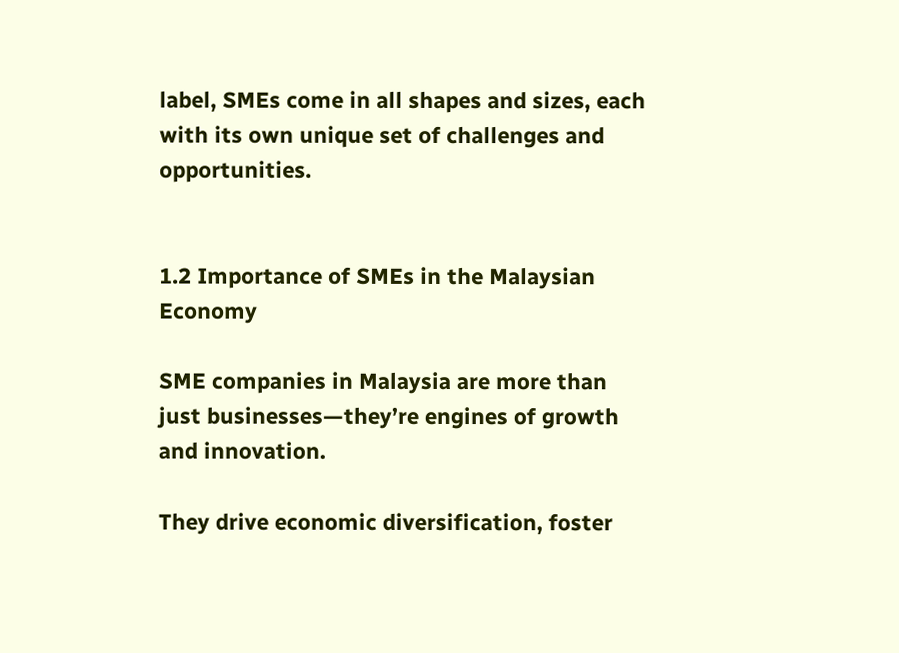label, SMEs come in all shapes and sizes, each with its own unique set of challenges and opportunities.


1.2 Importance of SMEs in the Malaysian Economy

SME companies in Malaysia are more than just businesses—they’re engines of growth and innovation.

They drive economic diversification, foster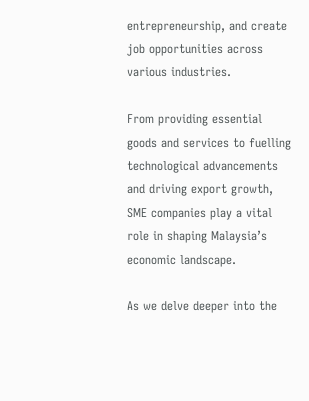entrepreneurship, and create job opportunities across various industries.

From providing essential goods and services to fuelling technological advancements and driving export growth, SME companies play a vital role in shaping Malaysia’s economic landscape.

As we delve deeper into the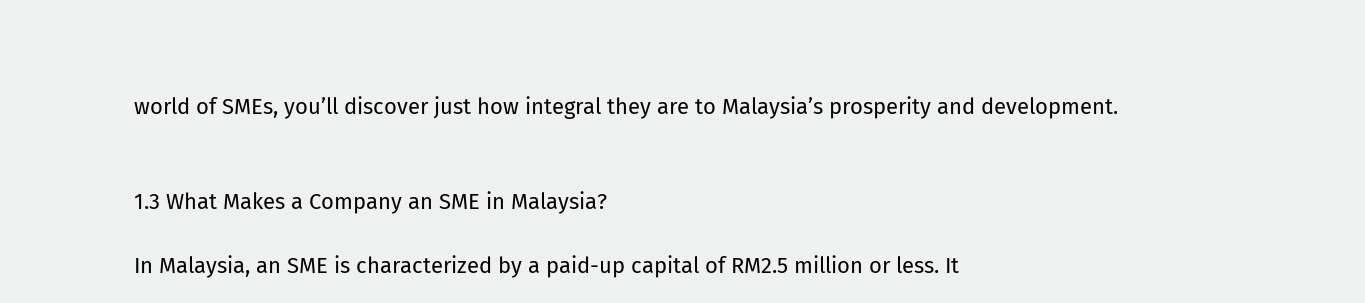world of SMEs, you’ll discover just how integral they are to Malaysia’s prosperity and development.


1.3 What Makes a Company an SME in Malaysia?

In Malaysia, an SME is characterized by a paid-up capital of RM2.5 million or less. It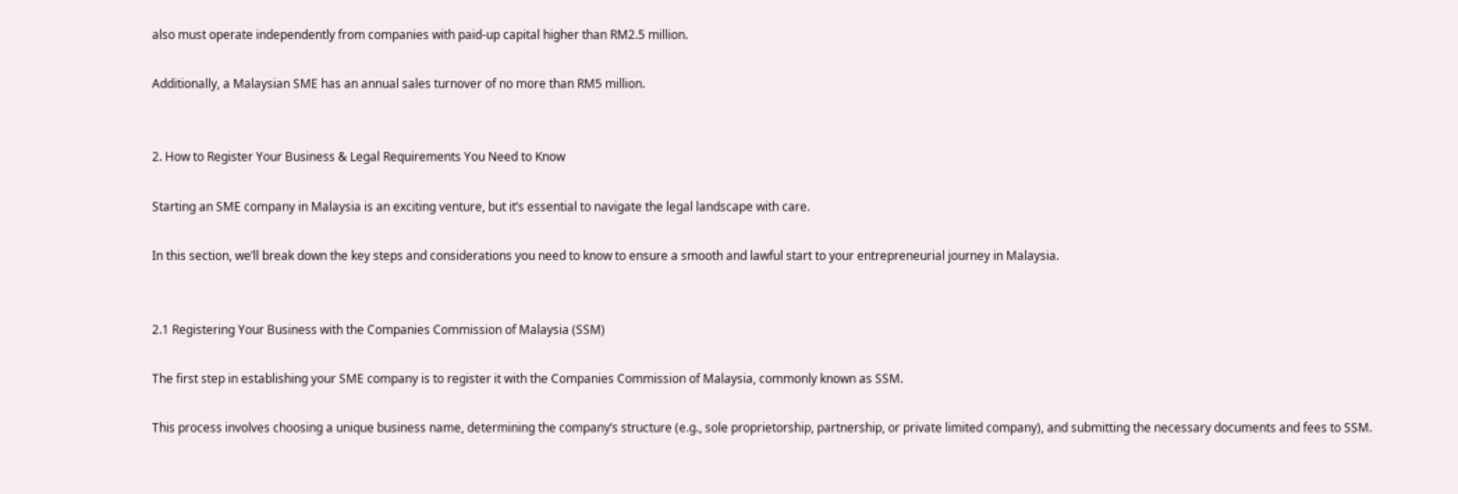also must operate independently from companies with paid-up capital higher than RM2.5 million.

Additionally, a Malaysian SME has an annual sales turnover of no more than RM5 million.


2. How to Register Your Business & Legal Requirements You Need to Know

Starting an SME company in Malaysia is an exciting venture, but it’s essential to navigate the legal landscape with care.

In this section, we’ll break down the key steps and considerations you need to know to ensure a smooth and lawful start to your entrepreneurial journey in Malaysia.


2.1 Registering Your Business with the Companies Commission of Malaysia (SSM)

The first step in establishing your SME company is to register it with the Companies Commission of Malaysia, commonly known as SSM.

This process involves choosing a unique business name, determining the company’s structure (e.g., sole proprietorship, partnership, or private limited company), and submitting the necessary documents and fees to SSM.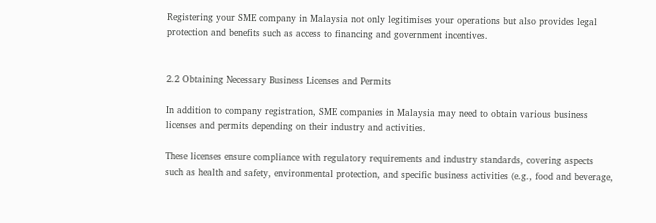Registering your SME company in Malaysia not only legitimises your operations but also provides legal protection and benefits such as access to financing and government incentives.


2.2 Obtaining Necessary Business Licenses and Permits

In addition to company registration, SME companies in Malaysia may need to obtain various business licenses and permits depending on their industry and activities.

These licenses ensure compliance with regulatory requirements and industry standards, covering aspects such as health and safety, environmental protection, and specific business activities (e.g., food and beverage,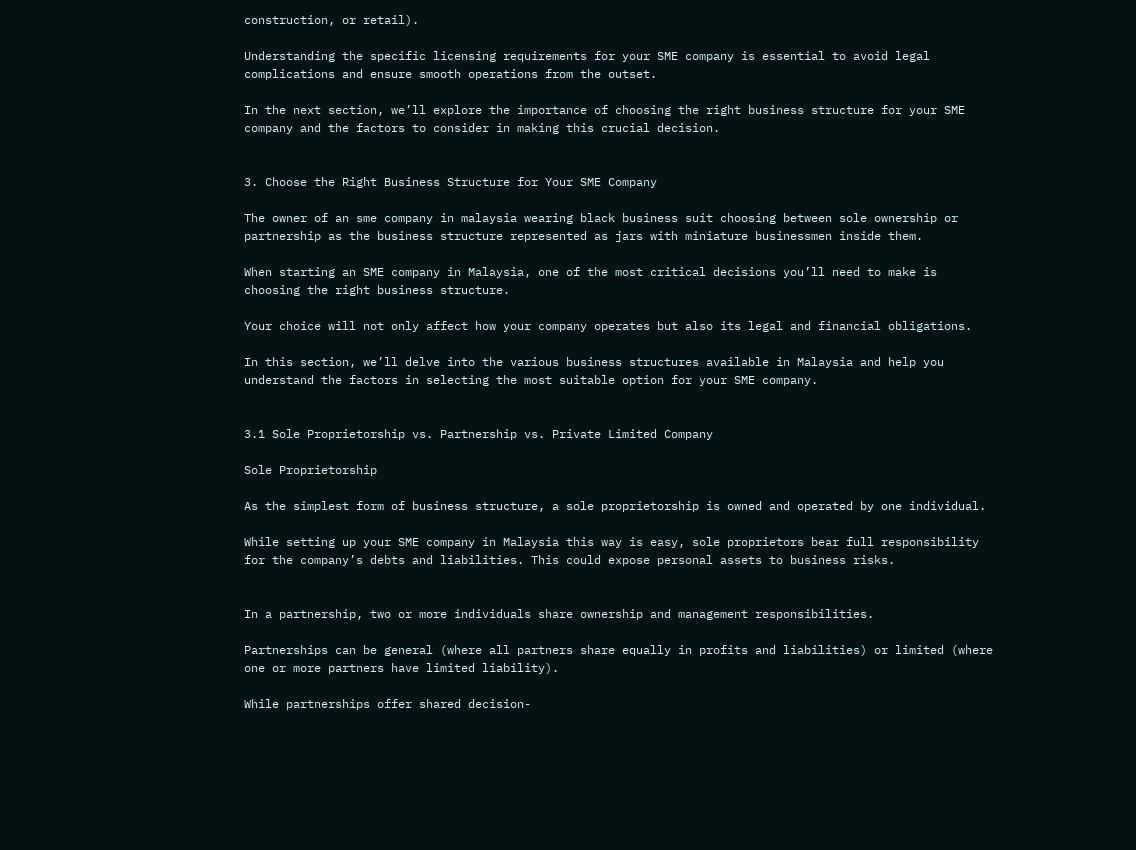construction, or retail).

Understanding the specific licensing requirements for your SME company is essential to avoid legal complications and ensure smooth operations from the outset.

In the next section, we’ll explore the importance of choosing the right business structure for your SME company and the factors to consider in making this crucial decision.


3. Choose the Right Business Structure for Your SME Company

The owner of an sme company in malaysia wearing black business suit choosing between sole ownership or partnership as the business structure represented as jars with miniature businessmen inside them.

When starting an SME company in Malaysia, one of the most critical decisions you’ll need to make is choosing the right business structure.

Your choice will not only affect how your company operates but also its legal and financial obligations.

In this section, we’ll delve into the various business structures available in Malaysia and help you understand the factors in selecting the most suitable option for your SME company.


3.1 Sole Proprietorship vs. Partnership vs. Private Limited Company

Sole Proprietorship

As the simplest form of business structure, a sole proprietorship is owned and operated by one individual.

While setting up your SME company in Malaysia this way is easy, sole proprietors bear full responsibility for the company’s debts and liabilities. This could expose personal assets to business risks.


In a partnership, two or more individuals share ownership and management responsibilities.

Partnerships can be general (where all partners share equally in profits and liabilities) or limited (where one or more partners have limited liability).

While partnerships offer shared decision-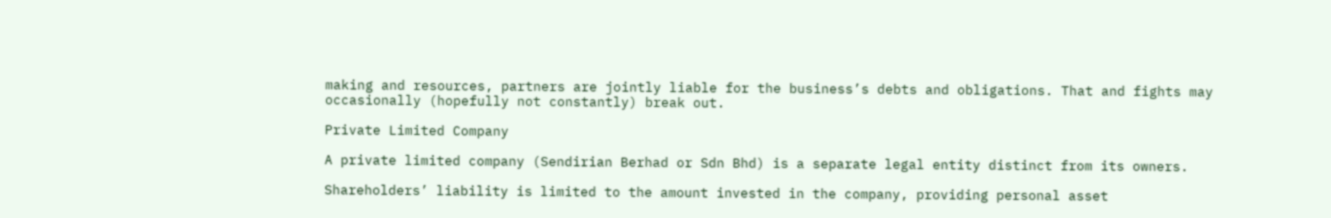making and resources, partners are jointly liable for the business’s debts and obligations. That and fights may occasionally (hopefully not constantly) break out.

Private Limited Company

A private limited company (Sendirian Berhad or Sdn Bhd) is a separate legal entity distinct from its owners.

Shareholders’ liability is limited to the amount invested in the company, providing personal asset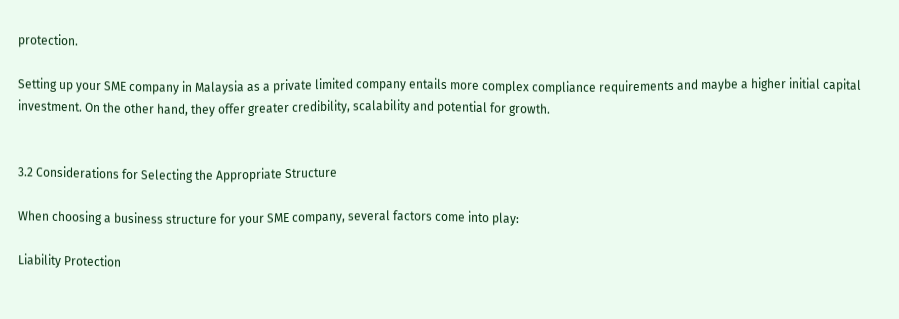protection.

Setting up your SME company in Malaysia as a private limited company entails more complex compliance requirements and maybe a higher initial capital investment. On the other hand, they offer greater credibility, scalability and potential for growth.


3.2 Considerations for Selecting the Appropriate Structure

When choosing a business structure for your SME company, several factors come into play:

Liability Protection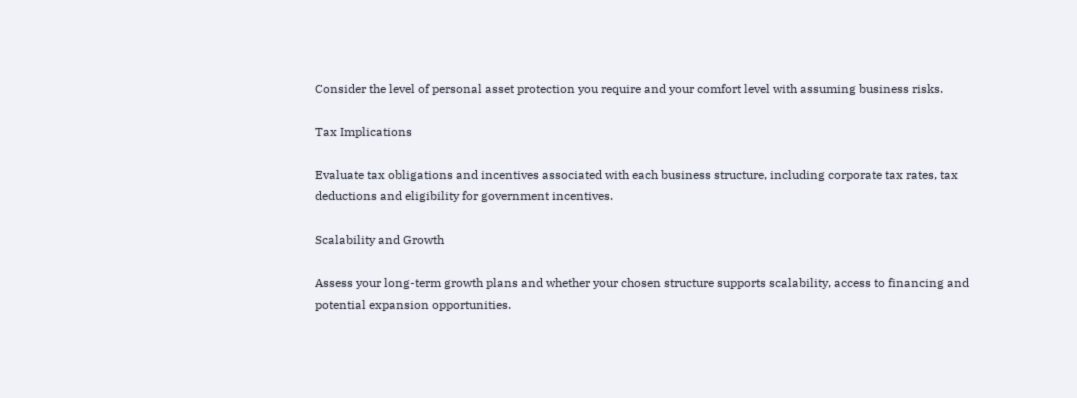Consider the level of personal asset protection you require and your comfort level with assuming business risks.

Tax Implications

Evaluate tax obligations and incentives associated with each business structure, including corporate tax rates, tax deductions and eligibility for government incentives.

Scalability and Growth

Assess your long-term growth plans and whether your chosen structure supports scalability, access to financing and potential expansion opportunities.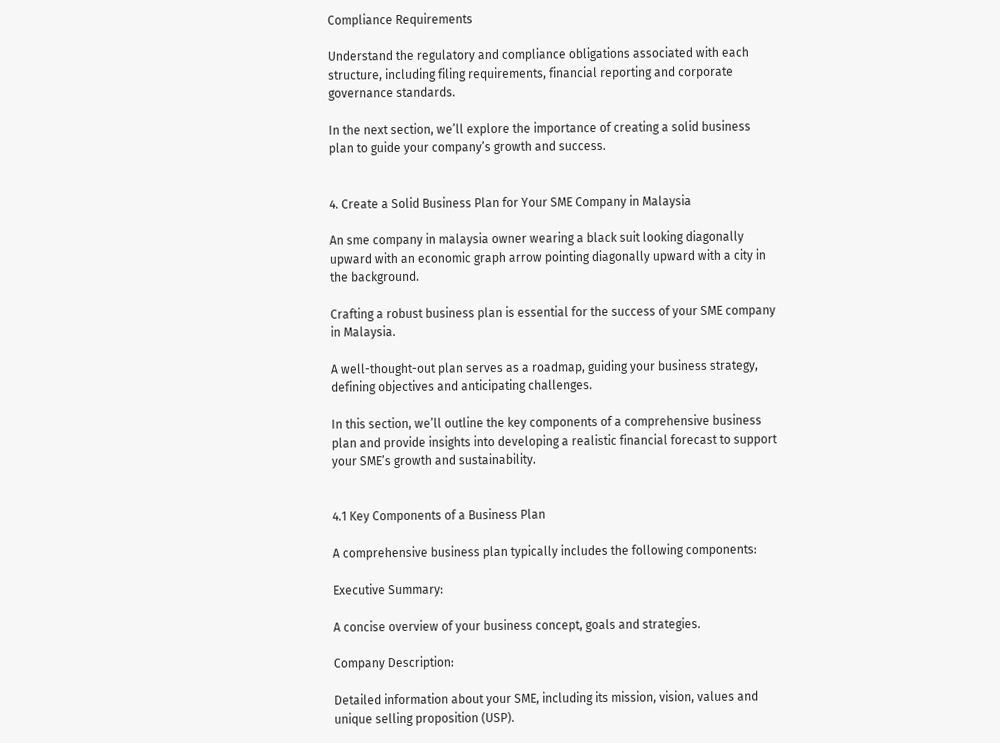Compliance Requirements

Understand the regulatory and compliance obligations associated with each structure, including filing requirements, financial reporting and corporate governance standards.

In the next section, we’ll explore the importance of creating a solid business plan to guide your company’s growth and success.


4. Create a Solid Business Plan for Your SME Company in Malaysia

An sme company in malaysia owner wearing a black suit looking diagonally upward with an economic graph arrow pointing diagonally upward with a city in the background.

Crafting a robust business plan is essential for the success of your SME company in Malaysia.

A well-thought-out plan serves as a roadmap, guiding your business strategy, defining objectives and anticipating challenges.

In this section, we’ll outline the key components of a comprehensive business plan and provide insights into developing a realistic financial forecast to support your SME’s growth and sustainability.


4.1 Key Components of a Business Plan

A comprehensive business plan typically includes the following components:

Executive Summary:

A concise overview of your business concept, goals and strategies.

Company Description:

Detailed information about your SME, including its mission, vision, values and unique selling proposition (USP).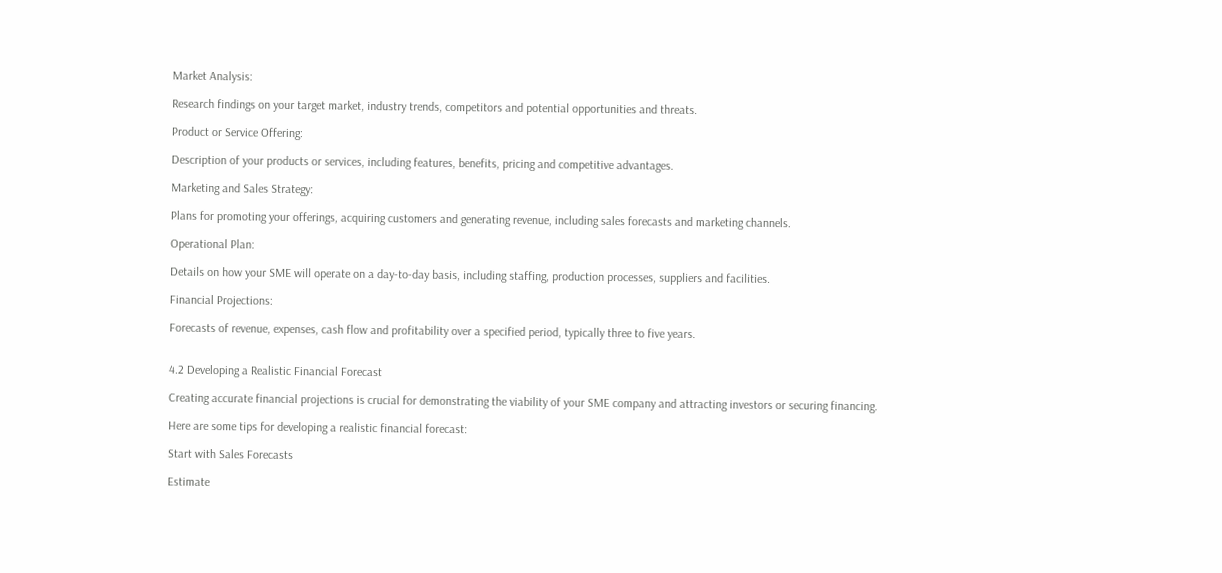Market Analysis:

Research findings on your target market, industry trends, competitors and potential opportunities and threats.

Product or Service Offering:

Description of your products or services, including features, benefits, pricing and competitive advantages.

Marketing and Sales Strategy:

Plans for promoting your offerings, acquiring customers and generating revenue, including sales forecasts and marketing channels.

Operational Plan:

Details on how your SME will operate on a day-to-day basis, including staffing, production processes, suppliers and facilities.

Financial Projections:

Forecasts of revenue, expenses, cash flow and profitability over a specified period, typically three to five years.


4.2 Developing a Realistic Financial Forecast

Creating accurate financial projections is crucial for demonstrating the viability of your SME company and attracting investors or securing financing.

Here are some tips for developing a realistic financial forecast:

Start with Sales Forecasts

Estimate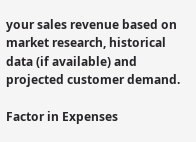your sales revenue based on market research, historical data (if available) and projected customer demand.

Factor in Expenses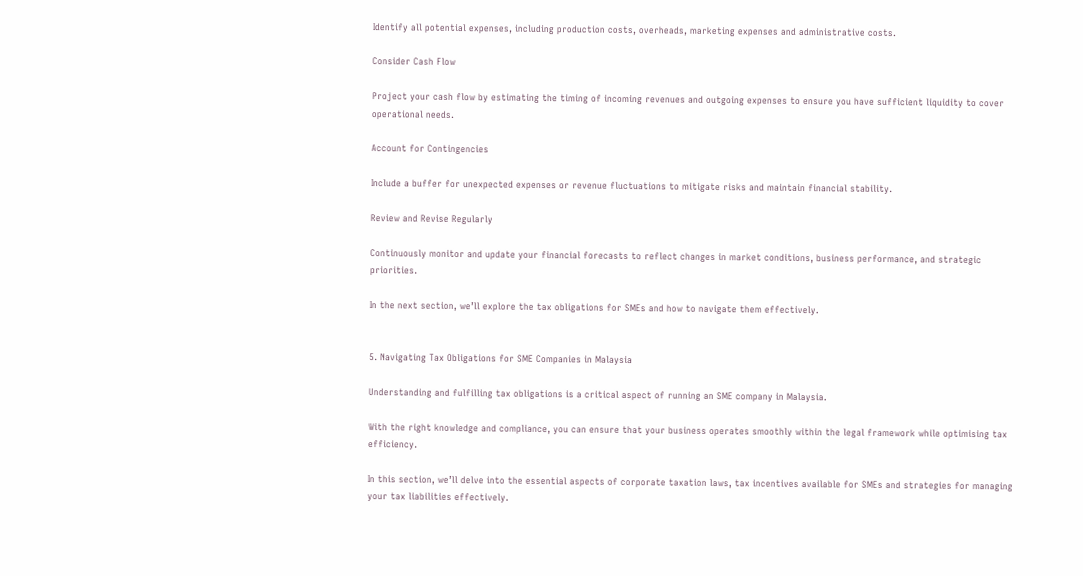Identify all potential expenses, including production costs, overheads, marketing expenses and administrative costs.

Consider Cash Flow

Project your cash flow by estimating the timing of incoming revenues and outgoing expenses to ensure you have sufficient liquidity to cover operational needs.

Account for Contingencies

Include a buffer for unexpected expenses or revenue fluctuations to mitigate risks and maintain financial stability.

Review and Revise Regularly

Continuously monitor and update your financial forecasts to reflect changes in market conditions, business performance, and strategic priorities.

In the next section, we’ll explore the tax obligations for SMEs and how to navigate them effectively.


5. Navigating Tax Obligations for SME Companies in Malaysia

Understanding and fulfilling tax obligations is a critical aspect of running an SME company in Malaysia.

With the right knowledge and compliance, you can ensure that your business operates smoothly within the legal framework while optimising tax efficiency.

In this section, we’ll delve into the essential aspects of corporate taxation laws, tax incentives available for SMEs and strategies for managing your tax liabilities effectively.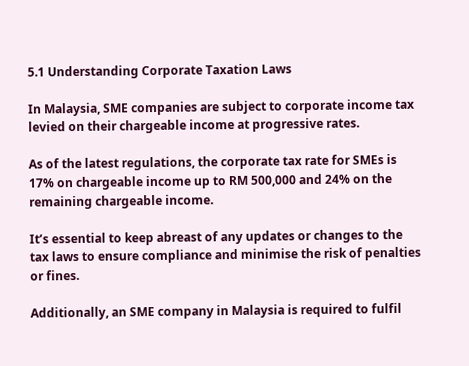5.1 Understanding Corporate Taxation Laws

In Malaysia, SME companies are subject to corporate income tax levied on their chargeable income at progressive rates.

As of the latest regulations, the corporate tax rate for SMEs is 17% on chargeable income up to RM 500,000 and 24% on the remaining chargeable income.

It’s essential to keep abreast of any updates or changes to the tax laws to ensure compliance and minimise the risk of penalties or fines.

Additionally, an SME company in Malaysia is required to fulfil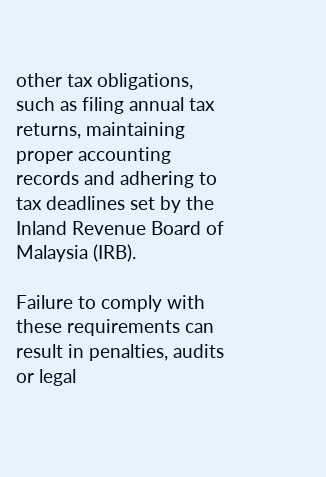other tax obligations, such as filing annual tax returns, maintaining proper accounting records and adhering to tax deadlines set by the Inland Revenue Board of Malaysia (IRB).

Failure to comply with these requirements can result in penalties, audits or legal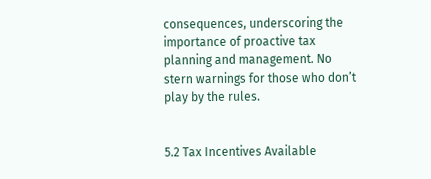consequences, underscoring the importance of proactive tax planning and management. No stern warnings for those who don’t play by the rules.


5.2 Tax Incentives Available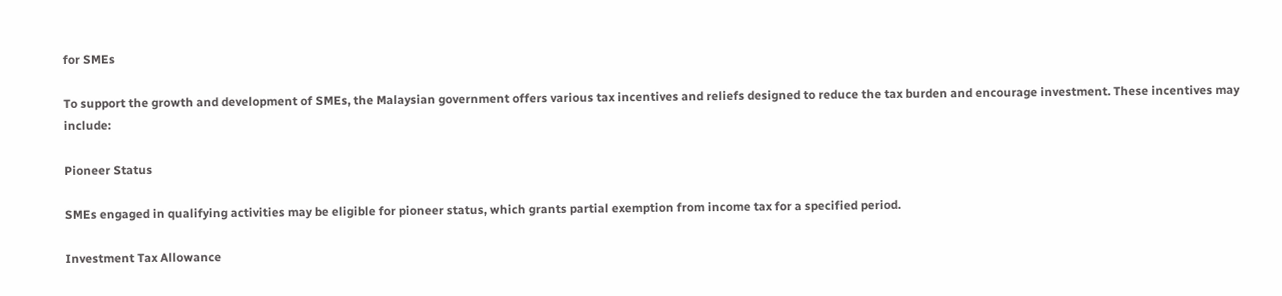for SMEs

To support the growth and development of SMEs, the Malaysian government offers various tax incentives and reliefs designed to reduce the tax burden and encourage investment. These incentives may include:

Pioneer Status

SMEs engaged in qualifying activities may be eligible for pioneer status, which grants partial exemption from income tax for a specified period.

Investment Tax Allowance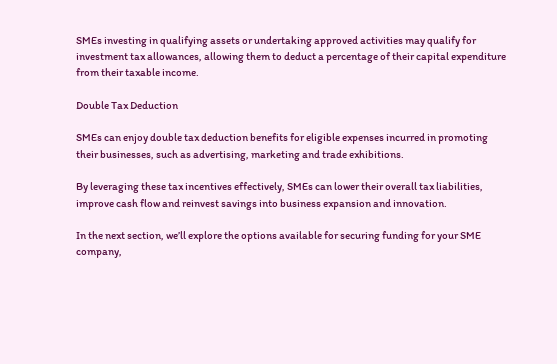SMEs investing in qualifying assets or undertaking approved activities may qualify for investment tax allowances, allowing them to deduct a percentage of their capital expenditure from their taxable income.

Double Tax Deduction

SMEs can enjoy double tax deduction benefits for eligible expenses incurred in promoting their businesses, such as advertising, marketing and trade exhibitions.

By leveraging these tax incentives effectively, SMEs can lower their overall tax liabilities, improve cash flow and reinvest savings into business expansion and innovation.

In the next section, we’ll explore the options available for securing funding for your SME company,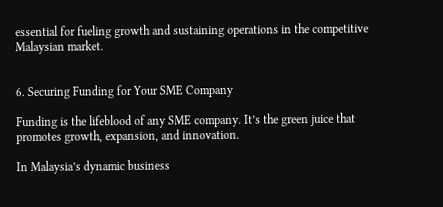essential for fueling growth and sustaining operations in the competitive Malaysian market.


6. Securing Funding for Your SME Company

Funding is the lifeblood of any SME company. It’s the green juice that promotes growth, expansion, and innovation.

In Malaysia’s dynamic business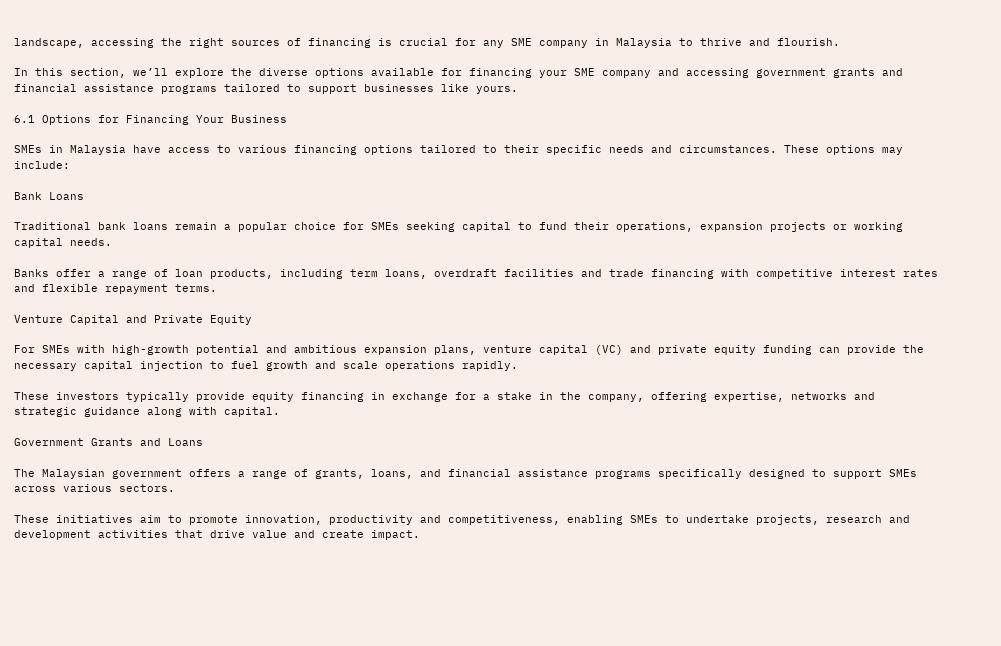landscape, accessing the right sources of financing is crucial for any SME company in Malaysia to thrive and flourish.

In this section, we’ll explore the diverse options available for financing your SME company and accessing government grants and financial assistance programs tailored to support businesses like yours.

6.1 Options for Financing Your Business

SMEs in Malaysia have access to various financing options tailored to their specific needs and circumstances. These options may include:

Bank Loans

Traditional bank loans remain a popular choice for SMEs seeking capital to fund their operations, expansion projects or working capital needs.

Banks offer a range of loan products, including term loans, overdraft facilities and trade financing with competitive interest rates and flexible repayment terms.

Venture Capital and Private Equity

For SMEs with high-growth potential and ambitious expansion plans, venture capital (VC) and private equity funding can provide the necessary capital injection to fuel growth and scale operations rapidly.

These investors typically provide equity financing in exchange for a stake in the company, offering expertise, networks and strategic guidance along with capital.

Government Grants and Loans

The Malaysian government offers a range of grants, loans, and financial assistance programs specifically designed to support SMEs across various sectors.

These initiatives aim to promote innovation, productivity and competitiveness, enabling SMEs to undertake projects, research and development activities that drive value and create impact.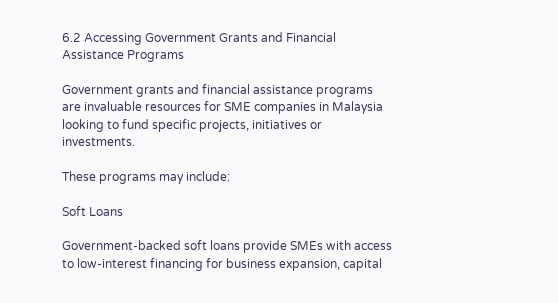6.2 Accessing Government Grants and Financial Assistance Programs

Government grants and financial assistance programs are invaluable resources for SME companies in Malaysia looking to fund specific projects, initiatives or investments.

These programs may include:

Soft Loans

Government-backed soft loans provide SMEs with access to low-interest financing for business expansion, capital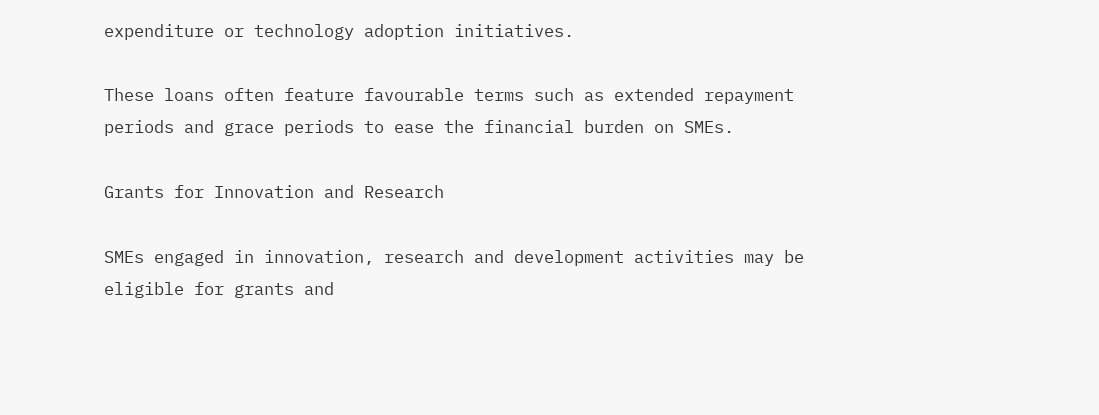expenditure or technology adoption initiatives.

These loans often feature favourable terms such as extended repayment periods and grace periods to ease the financial burden on SMEs.

Grants for Innovation and Research

SMEs engaged in innovation, research and development activities may be eligible for grants and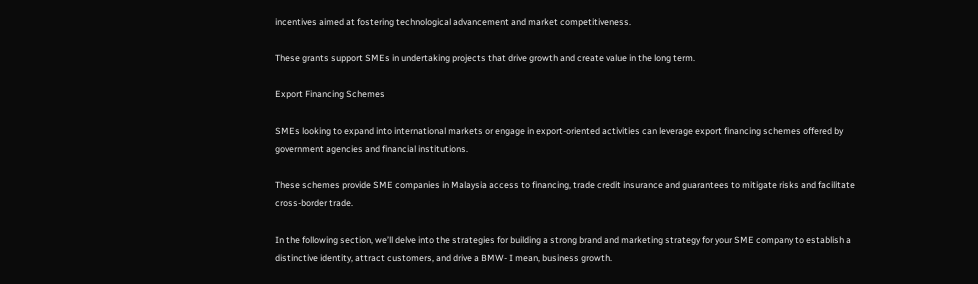incentives aimed at fostering technological advancement and market competitiveness.

These grants support SMEs in undertaking projects that drive growth and create value in the long term.

Export Financing Schemes

SMEs looking to expand into international markets or engage in export-oriented activities can leverage export financing schemes offered by government agencies and financial institutions.

These schemes provide SME companies in Malaysia access to financing, trade credit insurance and guarantees to mitigate risks and facilitate cross-border trade.

In the following section, we’ll delve into the strategies for building a strong brand and marketing strategy for your SME company to establish a distinctive identity, attract customers, and drive a BMW- I mean, business growth.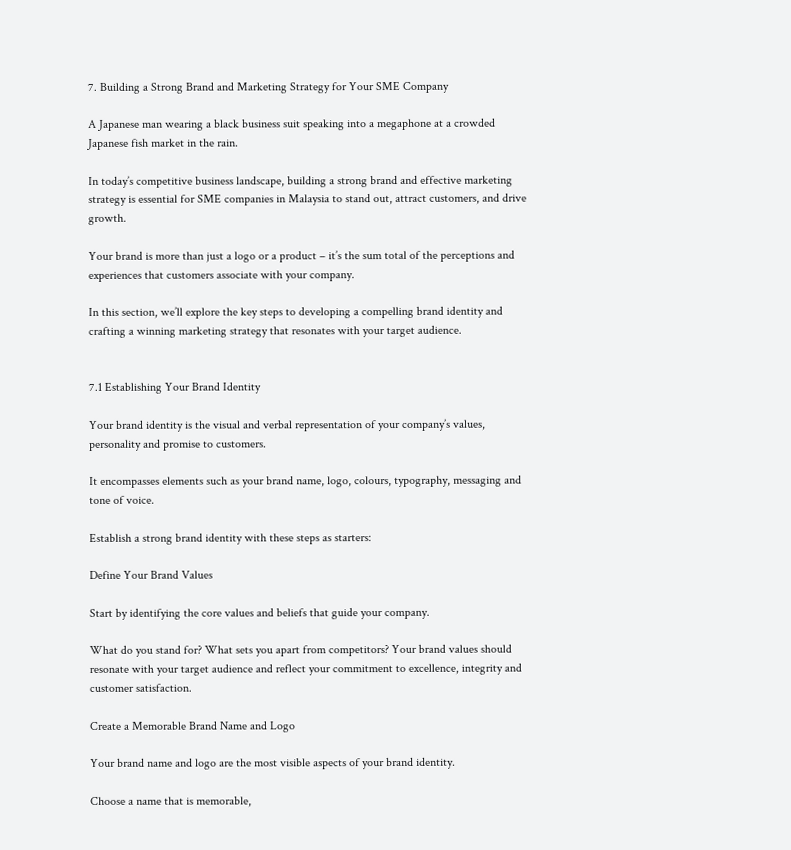7. Building a Strong Brand and Marketing Strategy for Your SME Company

A Japanese man wearing a black business suit speaking into a megaphone at a crowded Japanese fish market in the rain.

In today’s competitive business landscape, building a strong brand and effective marketing strategy is essential for SME companies in Malaysia to stand out, attract customers, and drive growth.

Your brand is more than just a logo or a product – it’s the sum total of the perceptions and experiences that customers associate with your company.

In this section, we’ll explore the key steps to developing a compelling brand identity and crafting a winning marketing strategy that resonates with your target audience.


7.1 Establishing Your Brand Identity

Your brand identity is the visual and verbal representation of your company’s values, personality and promise to customers.

It encompasses elements such as your brand name, logo, colours, typography, messaging and tone of voice.

Establish a strong brand identity with these steps as starters:

Define Your Brand Values

Start by identifying the core values and beliefs that guide your company.

What do you stand for? What sets you apart from competitors? Your brand values should resonate with your target audience and reflect your commitment to excellence, integrity and customer satisfaction.

Create a Memorable Brand Name and Logo

Your brand name and logo are the most visible aspects of your brand identity.

Choose a name that is memorable,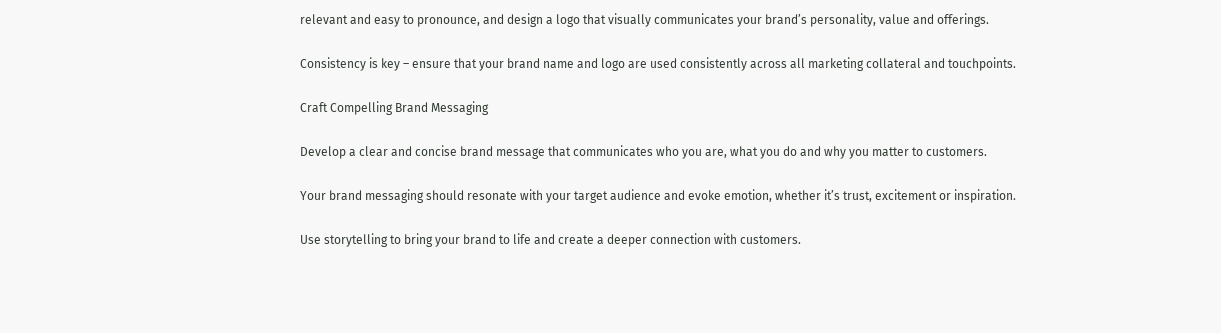relevant and easy to pronounce, and design a logo that visually communicates your brand’s personality, value and offerings.

Consistency is key – ensure that your brand name and logo are used consistently across all marketing collateral and touchpoints.

Craft Compelling Brand Messaging

Develop a clear and concise brand message that communicates who you are, what you do and why you matter to customers.

Your brand messaging should resonate with your target audience and evoke emotion, whether it’s trust, excitement or inspiration.

Use storytelling to bring your brand to life and create a deeper connection with customers.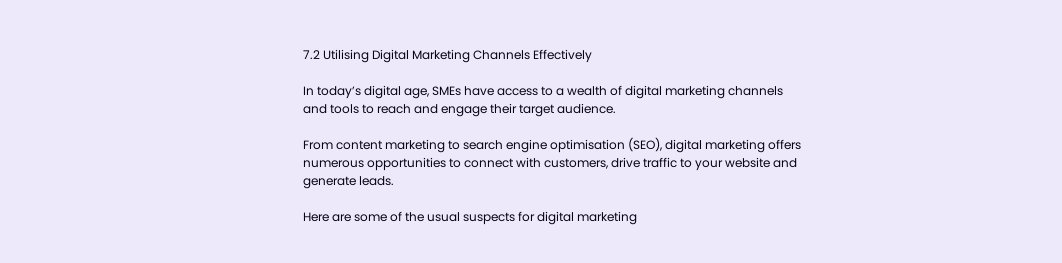7.2 Utilising Digital Marketing Channels Effectively

In today’s digital age, SMEs have access to a wealth of digital marketing channels and tools to reach and engage their target audience.

From content marketing to search engine optimisation (SEO), digital marketing offers numerous opportunities to connect with customers, drive traffic to your website and generate leads.

Here are some of the usual suspects for digital marketing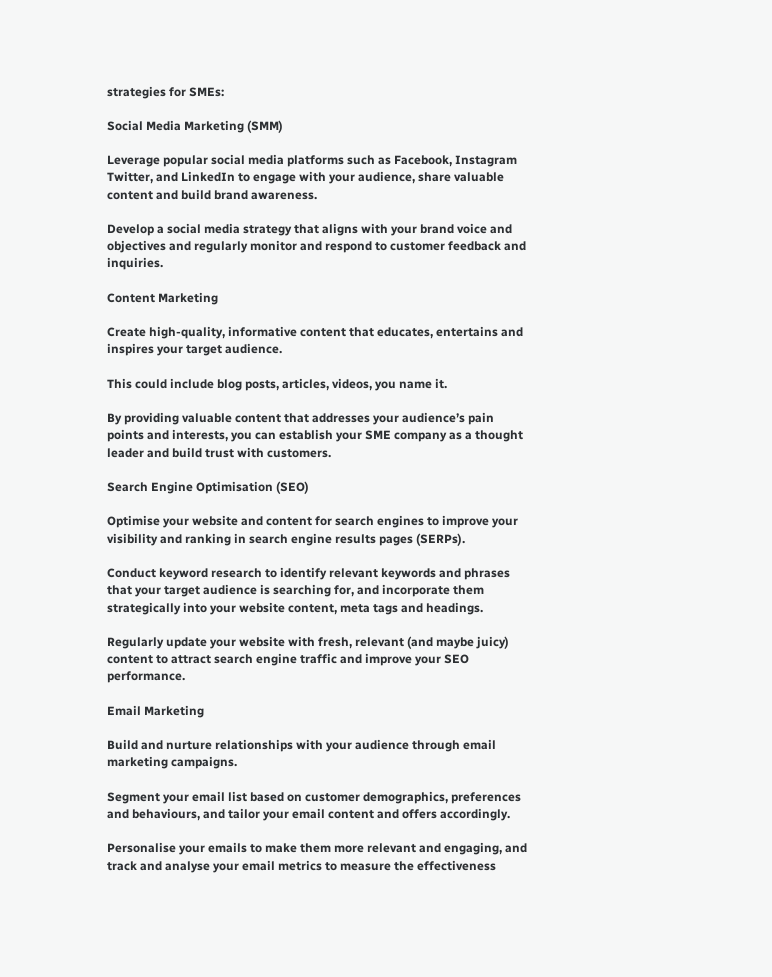strategies for SMEs:

Social Media Marketing (SMM)

Leverage popular social media platforms such as Facebook, Instagram Twitter, and LinkedIn to engage with your audience, share valuable content and build brand awareness.

Develop a social media strategy that aligns with your brand voice and objectives and regularly monitor and respond to customer feedback and inquiries.

Content Marketing

Create high-quality, informative content that educates, entertains and inspires your target audience.

This could include blog posts, articles, videos, you name it.

By providing valuable content that addresses your audience’s pain points and interests, you can establish your SME company as a thought leader and build trust with customers.

Search Engine Optimisation (SEO)

Optimise your website and content for search engines to improve your visibility and ranking in search engine results pages (SERPs).

Conduct keyword research to identify relevant keywords and phrases that your target audience is searching for, and incorporate them strategically into your website content, meta tags and headings.

Regularly update your website with fresh, relevant (and maybe juicy) content to attract search engine traffic and improve your SEO performance.

Email Marketing

Build and nurture relationships with your audience through email marketing campaigns.

Segment your email list based on customer demographics, preferences and behaviours, and tailor your email content and offers accordingly.

Personalise your emails to make them more relevant and engaging, and track and analyse your email metrics to measure the effectiveness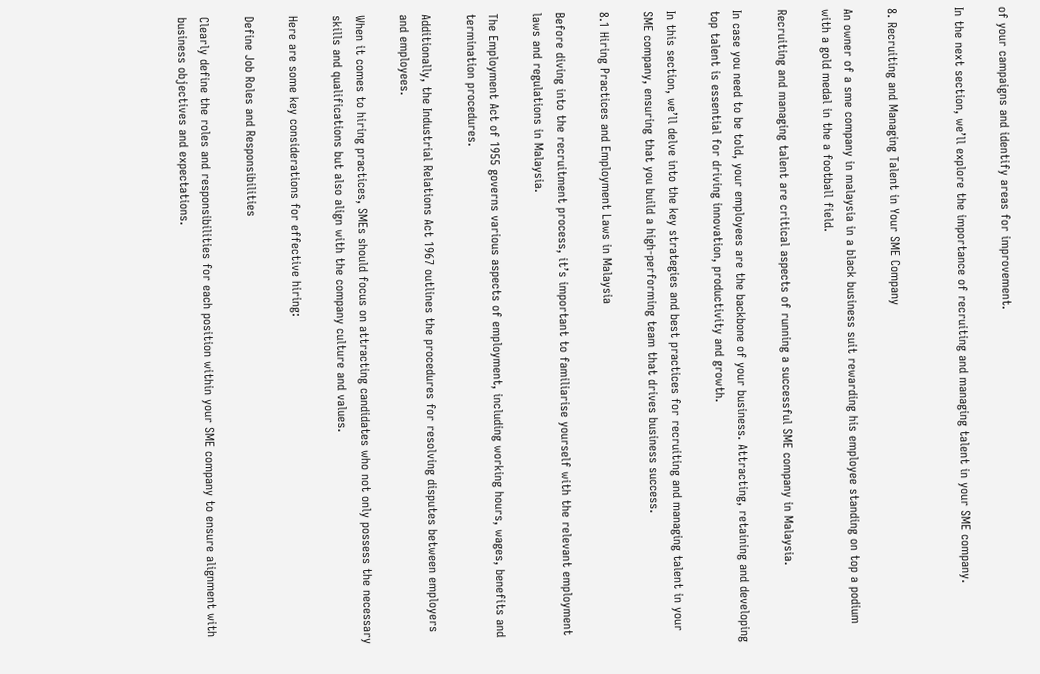of your campaigns and identify areas for improvement.

In the next section, we’ll explore the importance of recruiting and managing talent in your SME company.


8. Recruiting and Managing Talent in Your SME Company

An owner of a sme company in malaysia in a black business suit rewarding his employee standing on top a podium with a gold medal in the a football field.

Recruiting and managing talent are critical aspects of running a successful SME company in Malaysia.

In case you need to be told, your employees are the backbone of your business. Attracting, retaining and developing top talent is essential for driving innovation, productivity and growth.

In this section, we’ll delve into the key strategies and best practices for recruiting and managing talent in your SME company, ensuring that you build a high-performing team that drives business success.

8.1 Hiring Practices and Employment Laws in Malaysia

Before diving into the recruitment process, it’s important to familiarise yourself with the relevant employment laws and regulations in Malaysia.

The Employment Act of 1955 governs various aspects of employment, including working hours, wages, benefits and termination procedures.

Additionally, the Industrial Relations Act 1967 outlines the procedures for resolving disputes between employers and employees.

When it comes to hiring practices, SMEs should focus on attracting candidates who not only possess the necessary skills and qualifications but also align with the company culture and values.

Here are some key considerations for effective hiring:

Define Job Roles and Responsibilities

Clearly define the roles and responsibilities for each position within your SME company to ensure alignment with business objectives and expectations.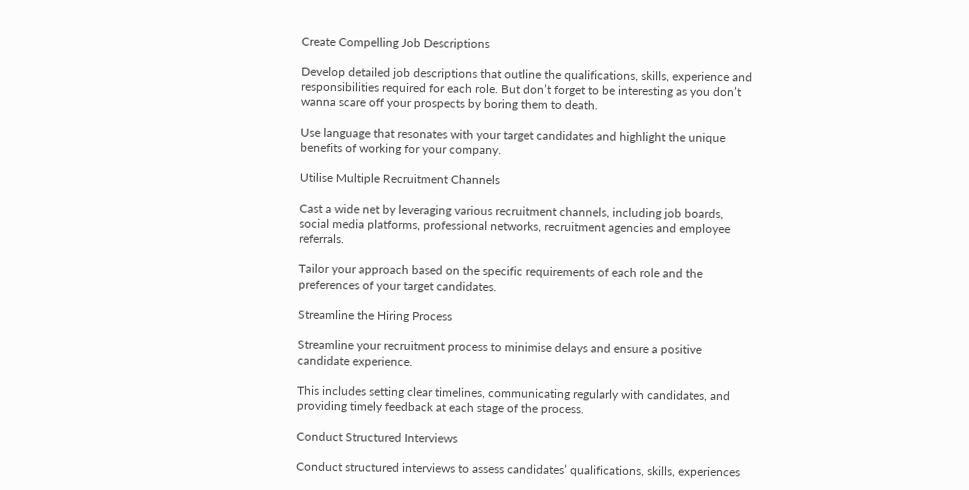Create Compelling Job Descriptions

Develop detailed job descriptions that outline the qualifications, skills, experience and responsibilities required for each role. But don’t forget to be interesting as you don’t wanna scare off your prospects by boring them to death.

Use language that resonates with your target candidates and highlight the unique benefits of working for your company.

Utilise Multiple Recruitment Channels

Cast a wide net by leveraging various recruitment channels, including job boards, social media platforms, professional networks, recruitment agencies and employee referrals.

Tailor your approach based on the specific requirements of each role and the preferences of your target candidates.

Streamline the Hiring Process

Streamline your recruitment process to minimise delays and ensure a positive candidate experience.

This includes setting clear timelines, communicating regularly with candidates, and providing timely feedback at each stage of the process.

Conduct Structured Interviews

Conduct structured interviews to assess candidates’ qualifications, skills, experiences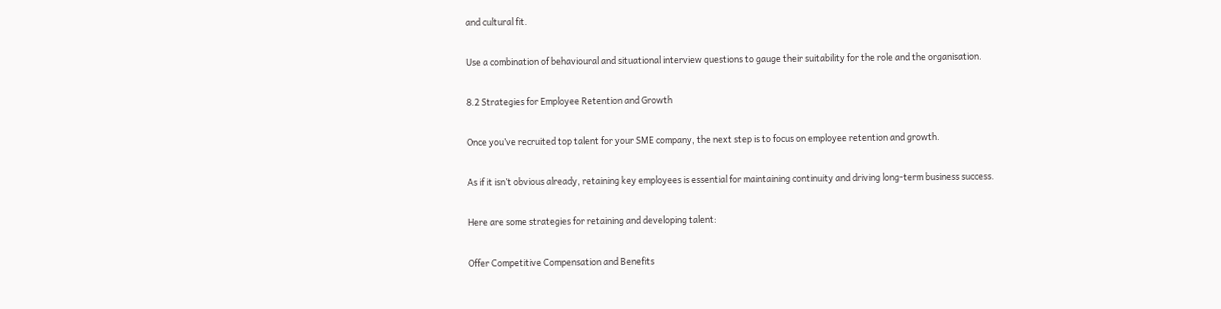and cultural fit.

Use a combination of behavioural and situational interview questions to gauge their suitability for the role and the organisation.

8.2 Strategies for Employee Retention and Growth

Once you’ve recruited top talent for your SME company, the next step is to focus on employee retention and growth.

As if it isn’t obvious already, retaining key employees is essential for maintaining continuity and driving long-term business success.

Here are some strategies for retaining and developing talent:

Offer Competitive Compensation and Benefits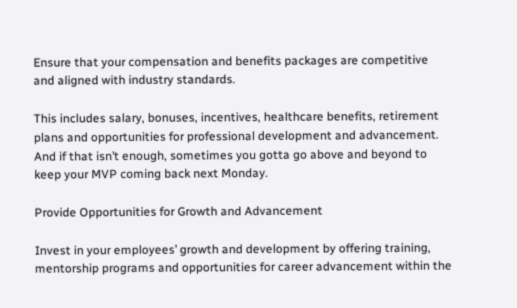Ensure that your compensation and benefits packages are competitive and aligned with industry standards.

This includes salary, bonuses, incentives, healthcare benefits, retirement plans and opportunities for professional development and advancement. And if that isn’t enough, sometimes you gotta go above and beyond to keep your MVP coming back next Monday.

Provide Opportunities for Growth and Advancement

Invest in your employees’ growth and development by offering training, mentorship programs and opportunities for career advancement within the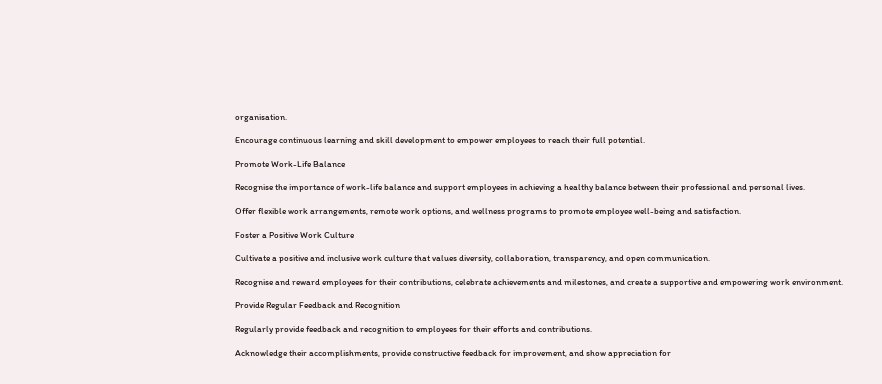organisation.

Encourage continuous learning and skill development to empower employees to reach their full potential.

Promote Work-Life Balance

Recognise the importance of work-life balance and support employees in achieving a healthy balance between their professional and personal lives.

Offer flexible work arrangements, remote work options, and wellness programs to promote employee well-being and satisfaction.

Foster a Positive Work Culture

Cultivate a positive and inclusive work culture that values diversity, collaboration, transparency, and open communication.

Recognise and reward employees for their contributions, celebrate achievements and milestones, and create a supportive and empowering work environment.

Provide Regular Feedback and Recognition

Regularly provide feedback and recognition to employees for their efforts and contributions.

Acknowledge their accomplishments, provide constructive feedback for improvement, and show appreciation for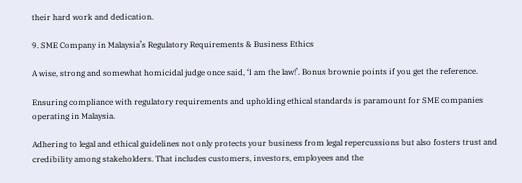their hard work and dedication.

9. SME Company in Malaysia’s Regulatory Requirements & Business Ethics

A wise, strong and somewhat homicidal judge once said, ‘I am the law!’. Bonus brownie points if you get the reference.

Ensuring compliance with regulatory requirements and upholding ethical standards is paramount for SME companies operating in Malaysia.

Adhering to legal and ethical guidelines not only protects your business from legal repercussions but also fosters trust and credibility among stakeholders. That includes customers, investors, employees and the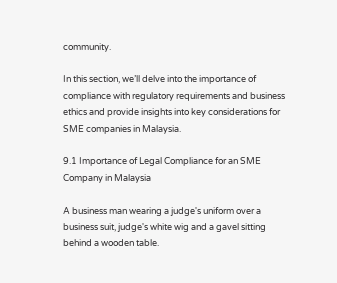community.

In this section, we’ll delve into the importance of compliance with regulatory requirements and business ethics and provide insights into key considerations for SME companies in Malaysia.

9.1 Importance of Legal Compliance for an SME Company in Malaysia

A business man wearing a judge's uniform over a business suit, judge's white wig and a gavel sitting behind a wooden table.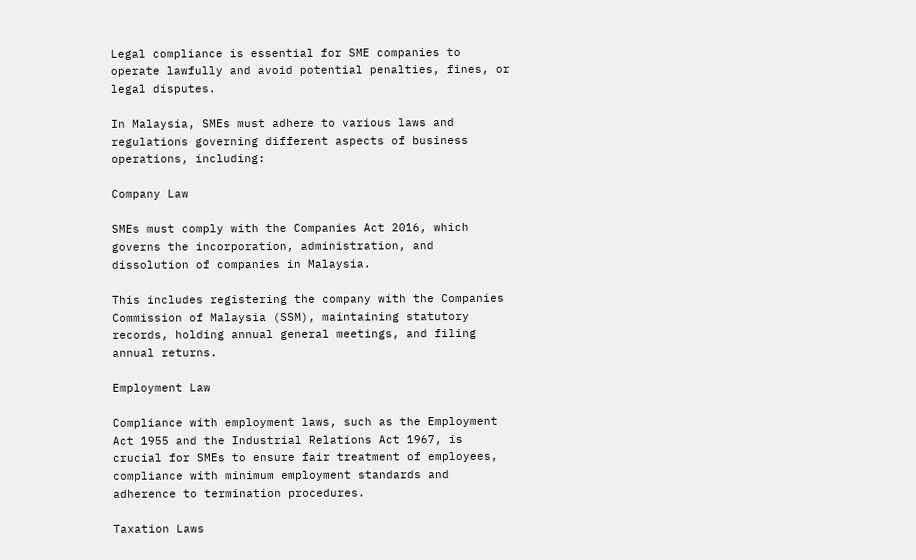Legal compliance is essential for SME companies to operate lawfully and avoid potential penalties, fines, or legal disputes.

In Malaysia, SMEs must adhere to various laws and regulations governing different aspects of business operations, including:

Company Law

SMEs must comply with the Companies Act 2016, which governs the incorporation, administration, and dissolution of companies in Malaysia.

This includes registering the company with the Companies Commission of Malaysia (SSM), maintaining statutory records, holding annual general meetings, and filing annual returns.

Employment Law

Compliance with employment laws, such as the Employment Act 1955 and the Industrial Relations Act 1967, is crucial for SMEs to ensure fair treatment of employees, compliance with minimum employment standards and adherence to termination procedures.

Taxation Laws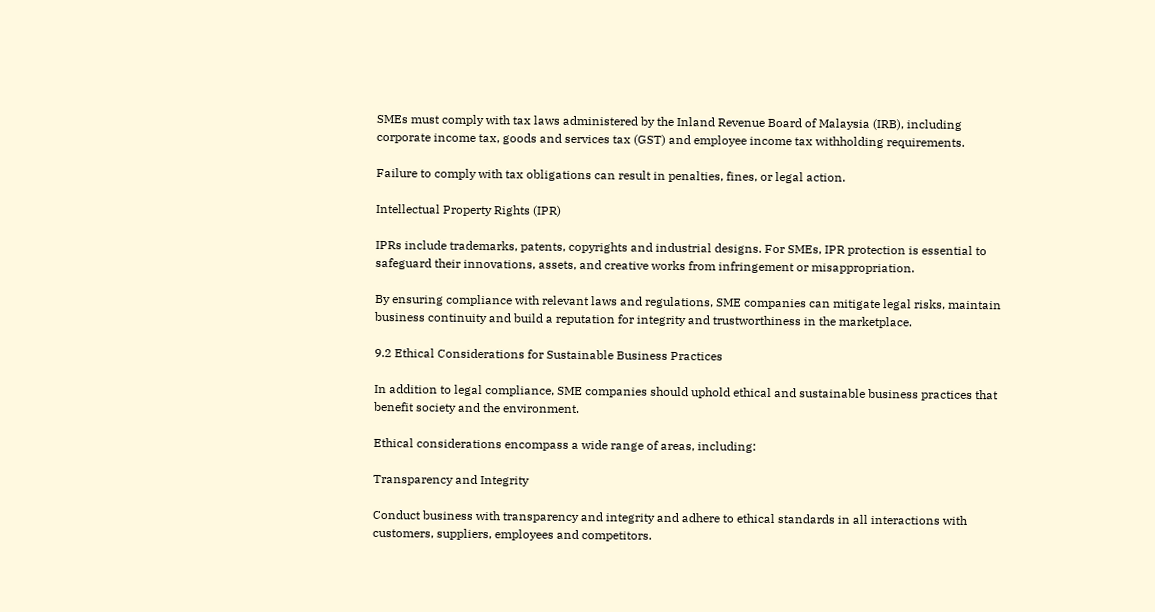SMEs must comply with tax laws administered by the Inland Revenue Board of Malaysia (IRB), including corporate income tax, goods and services tax (GST) and employee income tax withholding requirements.

Failure to comply with tax obligations can result in penalties, fines, or legal action.

Intellectual Property Rights (IPR)

IPRs include trademarks, patents, copyrights and industrial designs. For SMEs, IPR protection is essential to safeguard their innovations, assets, and creative works from infringement or misappropriation.

By ensuring compliance with relevant laws and regulations, SME companies can mitigate legal risks, maintain business continuity and build a reputation for integrity and trustworthiness in the marketplace.

9.2 Ethical Considerations for Sustainable Business Practices

In addition to legal compliance, SME companies should uphold ethical and sustainable business practices that benefit society and the environment.

Ethical considerations encompass a wide range of areas, including:

Transparency and Integrity

Conduct business with transparency and integrity and adhere to ethical standards in all interactions with customers, suppliers, employees and competitors.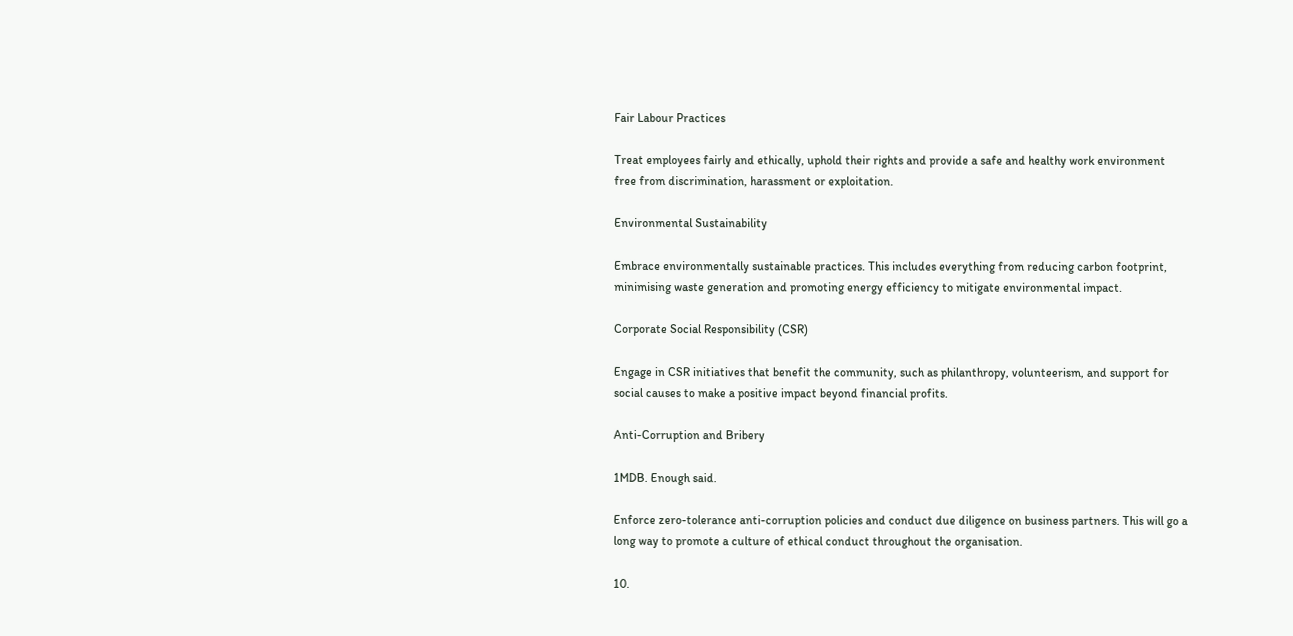Fair Labour Practices

Treat employees fairly and ethically, uphold their rights and provide a safe and healthy work environment free from discrimination, harassment or exploitation.

Environmental Sustainability

Embrace environmentally sustainable practices. This includes everything from reducing carbon footprint, minimising waste generation and promoting energy efficiency to mitigate environmental impact.

Corporate Social Responsibility (CSR)

Engage in CSR initiatives that benefit the community, such as philanthropy, volunteerism, and support for social causes to make a positive impact beyond financial profits.

Anti-Corruption and Bribery

1MDB. Enough said.

Enforce zero-tolerance anti-corruption policies and conduct due diligence on business partners. This will go a long way to promote a culture of ethical conduct throughout the organisation.

10.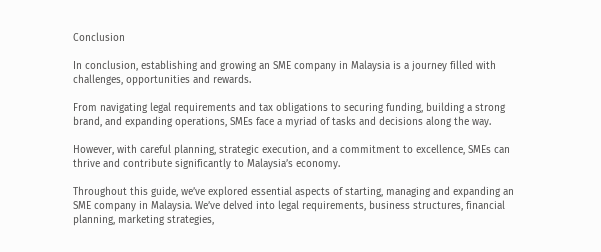Conclusion

In conclusion, establishing and growing an SME company in Malaysia is a journey filled with challenges, opportunities and rewards.

From navigating legal requirements and tax obligations to securing funding, building a strong brand, and expanding operations, SMEs face a myriad of tasks and decisions along the way.

However, with careful planning, strategic execution, and a commitment to excellence, SMEs can thrive and contribute significantly to Malaysia’s economy.

Throughout this guide, we’ve explored essential aspects of starting, managing and expanding an SME company in Malaysia. We’ve delved into legal requirements, business structures, financial planning, marketing strategies,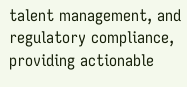talent management, and regulatory compliance, providing actionable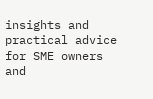insights and practical advice for SME owners and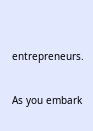entrepreneurs.

As you embark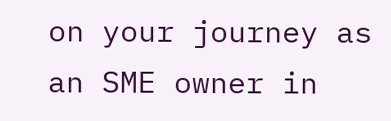on your journey as an SME owner in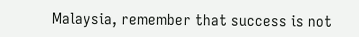Malaysia, remember that success is not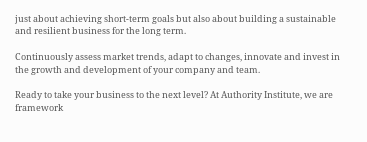just about achieving short-term goals but also about building a sustainable and resilient business for the long term.

Continuously assess market trends, adapt to changes, innovate and invest in the growth and development of your company and team.

Ready to take your business to the next level? At Authority Institute, we are framework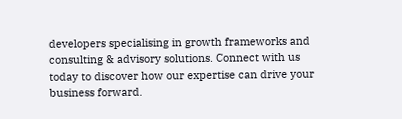developers specialising in growth frameworks and consulting & advisory solutions. Connect with us today to discover how our expertise can drive your business forward.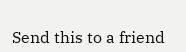Send this to a friend